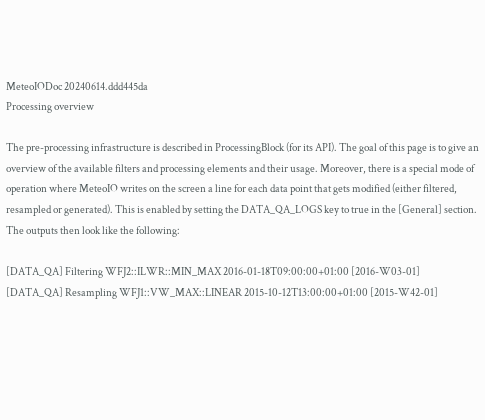MeteoIODoc 20240614.ddd445da
Processing overview

The pre-processing infrastructure is described in ProcessingBlock (for its API). The goal of this page is to give an overview of the available filters and processing elements and their usage. Moreover, there is a special mode of operation where MeteoIO writes on the screen a line for each data point that gets modified (either filtered, resampled or generated). This is enabled by setting the DATA_QA_LOGS key to true in the [General] section. The outputs then look like the following:

[DATA_QA] Filtering WFJ2::ILWR::MIN_MAX 2016-01-18T09:00:00+01:00 [2016-W03-01]
[DATA_QA] Resampling WFJ1::VW_MAX::LINEAR 2015-10-12T13:00:00+01:00 [2015-W42-01]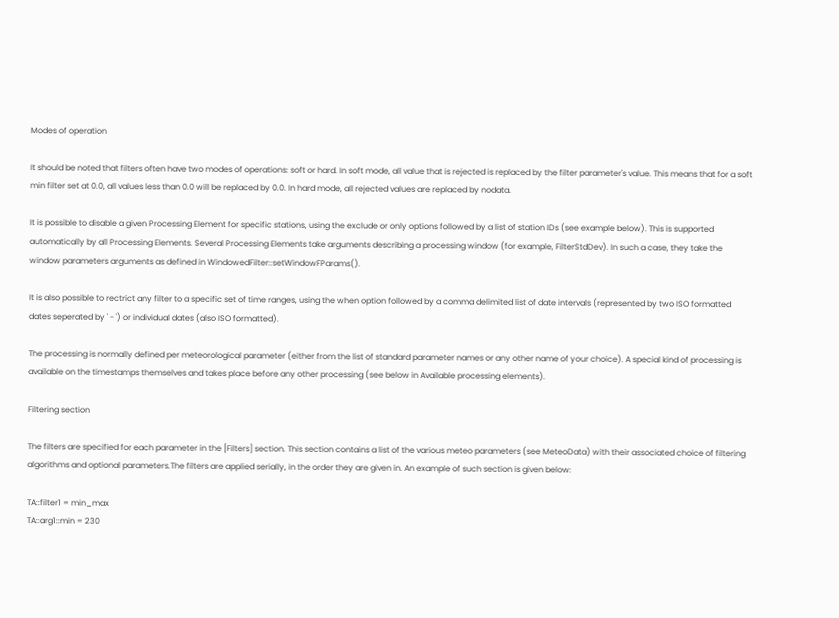Modes of operation

It should be noted that filters often have two modes of operations: soft or hard. In soft mode, all value that is rejected is replaced by the filter parameter's value. This means that for a soft min filter set at 0.0, all values less than 0.0 will be replaced by 0.0. In hard mode, all rejected values are replaced by nodata.

It is possible to disable a given Processing Element for specific stations, using the exclude or only options followed by a list of station IDs (see example below). This is supported automatically by all Processing Elements. Several Processing Elements take arguments describing a processing window (for example, FilterStdDev). In such a case, they take the window parameters arguments as defined in WindowedFilter::setWindowFParams().

It is also possible to rectrict any filter to a specific set of time ranges, using the when option followed by a comma delimited list of date intervals (represented by two ISO formatted dates seperated by ' - ') or individual dates (also ISO formatted).

The processing is normally defined per meteorological parameter (either from the list of standard parameter names or any other name of your choice). A special kind of processing is available on the timestamps themselves and takes place before any other processing (see below in Available processing elements).

Filtering section

The filters are specified for each parameter in the [Filters] section. This section contains a list of the various meteo parameters (see MeteoData) with their associated choice of filtering algorithms and optional parameters.The filters are applied serially, in the order they are given in. An example of such section is given below:

TA::filter1 = min_max
TA::arg1::min = 230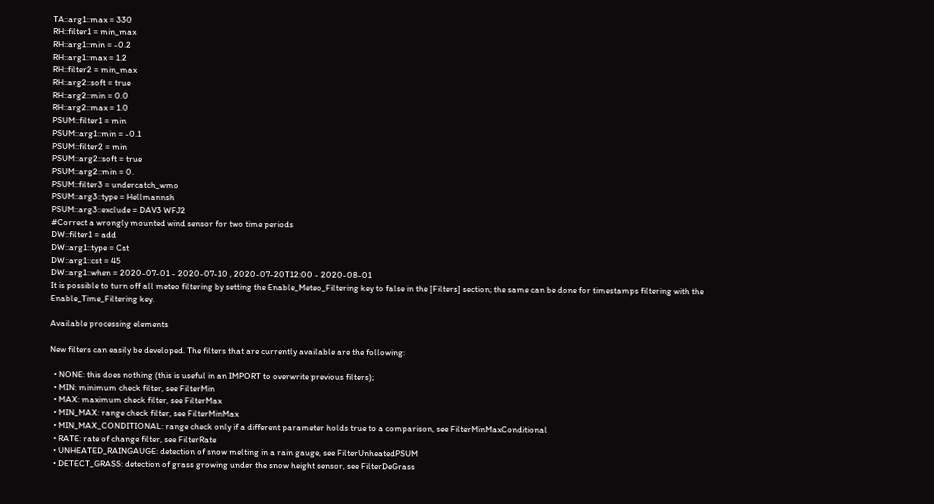TA::arg1::max = 330
RH::filter1 = min_max
RH::arg1::min = -0.2
RH::arg1::max = 1.2
RH::filter2 = min_max
RH::arg2::soft = true
RH::arg2::min = 0.0
RH::arg2::max = 1.0
PSUM::filter1 = min
PSUM::arg1::min = -0.1
PSUM::filter2 = min
PSUM::arg2::soft = true
PSUM::arg2::min = 0.
PSUM::filter3 = undercatch_wmo
PSUM::arg3::type = Hellmannsh
PSUM::arg3::exclude = DAV3 WFJ2
#Correct a wrongly mounted wind sensor for two time periods
DW::filter1 = add
DW::arg1::type = Cst
DW::arg1::cst = 45
DW::arg1::when = 2020-07-01 - 2020-07-10 , 2020-07-20T12:00 - 2020-08-01
It is possible to turn off all meteo filtering by setting the Enable_Meteo_Filtering key to false in the [Filters] section; the same can be done for timestamps filtering with the Enable_Time_Filtering key.

Available processing elements

New filters can easily be developed. The filters that are currently available are the following:

  • NONE: this does nothing (this is useful in an IMPORT to overwrite previous filters);
  • MIN: minimum check filter, see FilterMin
  • MAX: maximum check filter, see FilterMax
  • MIN_MAX: range check filter, see FilterMinMax
  • MIN_MAX_CONDITIONAL: range check only if a different parameter holds true to a comparison, see FilterMinMaxConditional
  • RATE: rate of change filter, see FilterRate
  • UNHEATED_RAINGAUGE: detection of snow melting in a rain gauge, see FilterUnheatedPSUM
  • DETECT_GRASS: detection of grass growing under the snow height sensor, see FilterDeGrass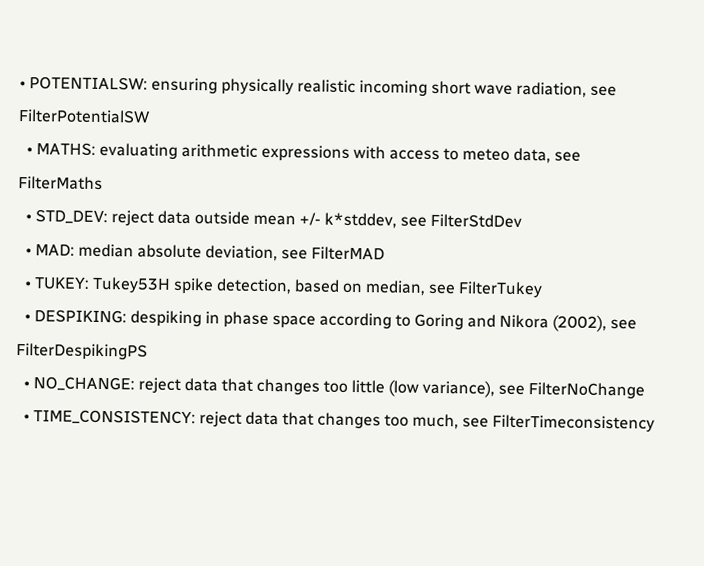• POTENTIALSW: ensuring physically realistic incoming short wave radiation, see FilterPotentialSW
  • MATHS: evaluating arithmetic expressions with access to meteo data, see FilterMaths
  • STD_DEV: reject data outside mean +/- k*stddev, see FilterStdDev
  • MAD: median absolute deviation, see FilterMAD
  • TUKEY: Tukey53H spike detection, based on median, see FilterTukey
  • DESPIKING: despiking in phase space according to Goring and Nikora (2002), see FilterDespikingPS
  • NO_CHANGE: reject data that changes too little (low variance), see FilterNoChange
  • TIME_CONSISTENCY: reject data that changes too much, see FilterTimeconsistency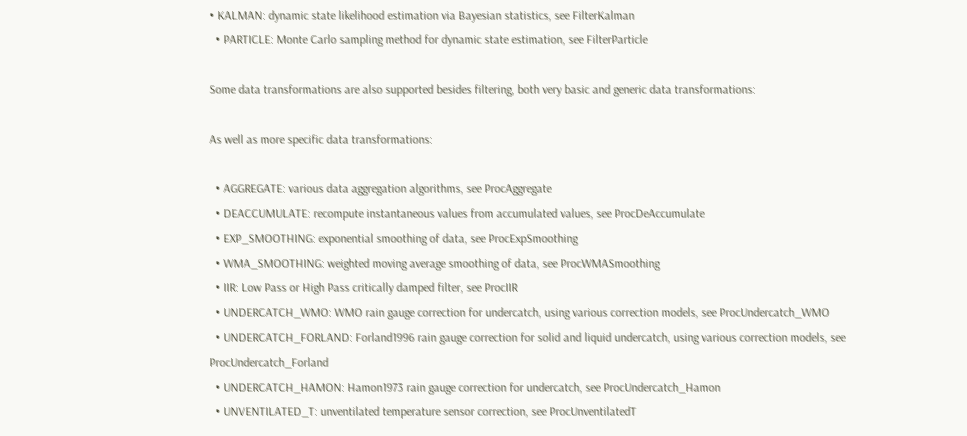• KALMAN: dynamic state likelihood estimation via Bayesian statistics, see FilterKalman
  • PARTICLE: Monte Carlo sampling method for dynamic state estimation, see FilterParticle

Some data transformations are also supported besides filtering, both very basic and generic data transformations:

As well as more specific data transformations:

  • AGGREGATE: various data aggregation algorithms, see ProcAggregate
  • DEACCUMULATE: recompute instantaneous values from accumulated values, see ProcDeAccumulate
  • EXP_SMOOTHING: exponential smoothing of data, see ProcExpSmoothing
  • WMA_SMOOTHING: weighted moving average smoothing of data, see ProcWMASmoothing
  • IIR: Low Pass or High Pass critically damped filter, see ProcIIR
  • UNDERCATCH_WMO: WMO rain gauge correction for undercatch, using various correction models, see ProcUndercatch_WMO
  • UNDERCATCH_FORLAND: Forland1996 rain gauge correction for solid and liquid undercatch, using various correction models, see ProcUndercatch_Forland
  • UNDERCATCH_HAMON: Hamon1973 rain gauge correction for undercatch, see ProcUndercatch_Hamon
  • UNVENTILATED_T: unventilated temperature sensor correction, see ProcUnventilatedT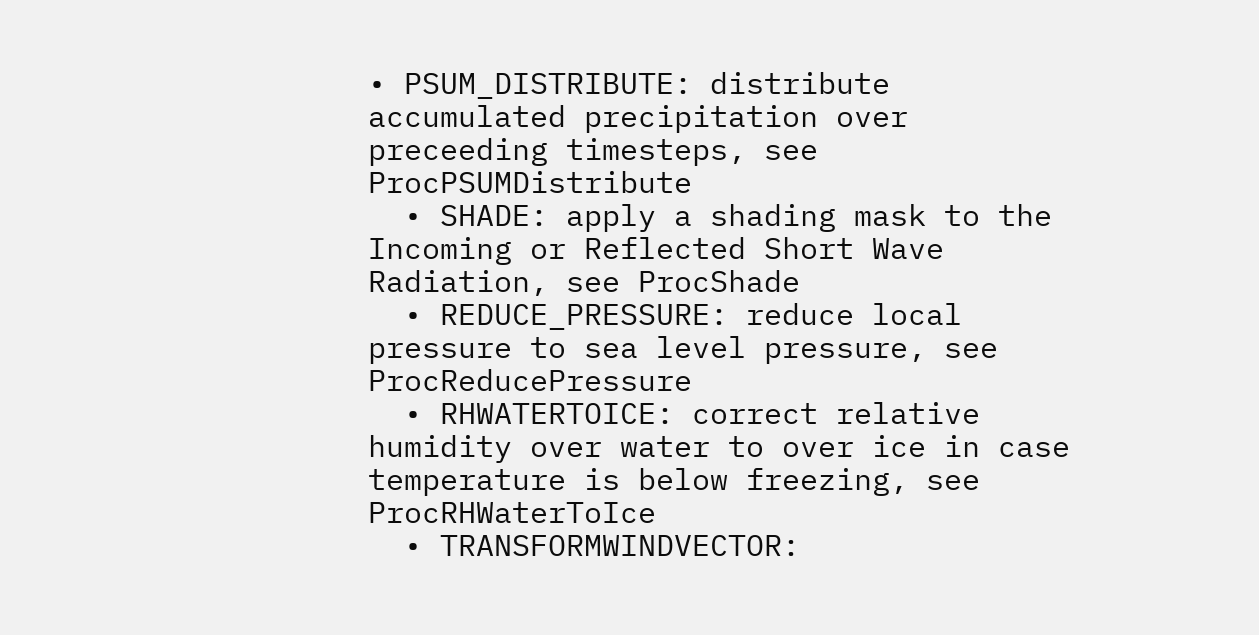• PSUM_DISTRIBUTE: distribute accumulated precipitation over preceeding timesteps, see ProcPSUMDistribute
  • SHADE: apply a shading mask to the Incoming or Reflected Short Wave Radiation, see ProcShade
  • REDUCE_PRESSURE: reduce local pressure to sea level pressure, see ProcReducePressure
  • RHWATERTOICE: correct relative humidity over water to over ice in case temperature is below freezing, see ProcRHWaterToIce
  • TRANSFORMWINDVECTOR: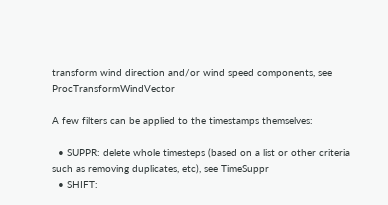transform wind direction and/or wind speed components, see ProcTransformWindVector

A few filters can be applied to the timestamps themselves:

  • SUPPR: delete whole timesteps (based on a list or other criteria such as removing duplicates, etc), see TimeSuppr
  • SHIFT: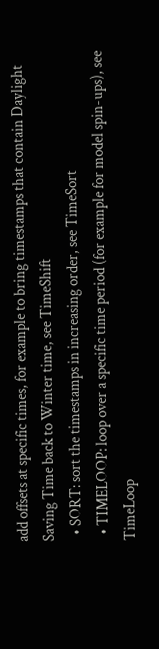add offsets at specific times, for example to bring timestamps that contain Daylight Saving Time back to Winter time, see TimeShift
  • SORT: sort the timestamps in increasing order, see TimeSort
  • TIMELOOP: loop over a specific time period (for example for model spin-ups), see TimeLoop